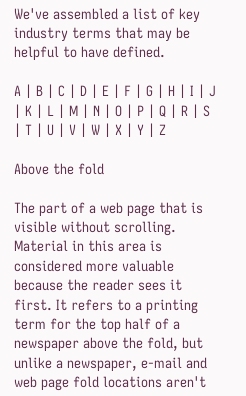We've assembled a list of key industry terms that may be helpful to have defined.

A | B | C | D | E | F | G | H | I | J | K | L | M | N | O | P | Q | R | S | T | U | V | W | X | Y | Z

Above the fold

The part of a web page that is visible without scrolling. Material in this area is considered more valuable because the reader sees it first. It refers to a printing term for the top half of a newspaper above the fold, but unlike a newspaper, e-mail and web page fold locations aren't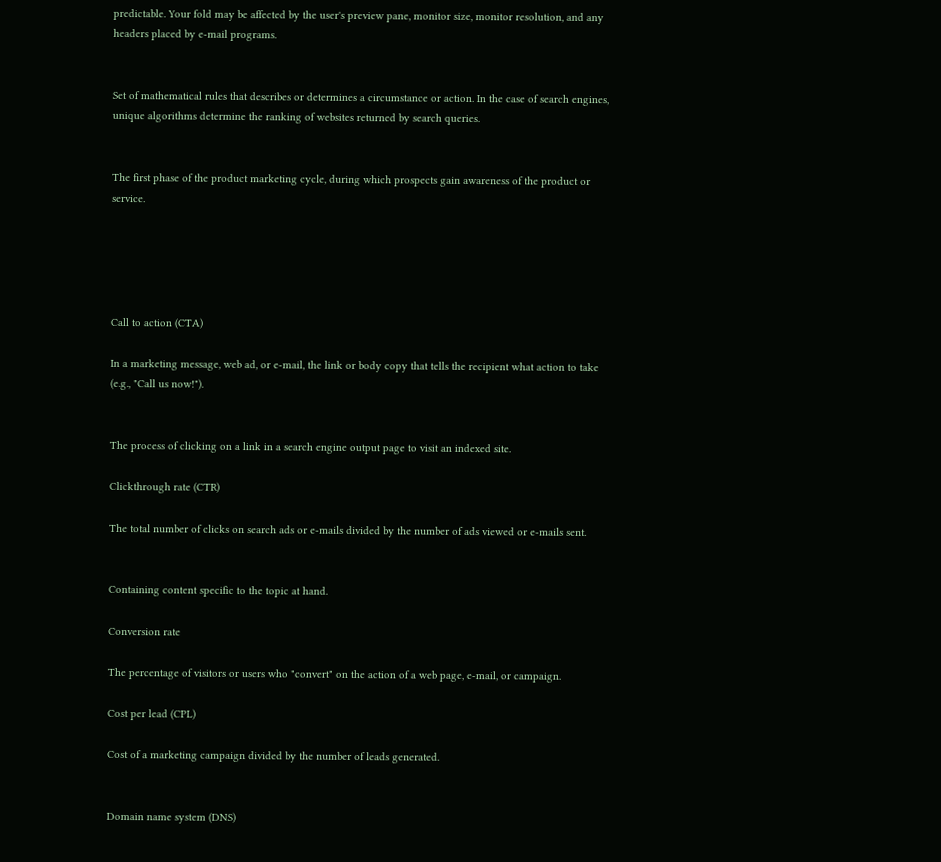predictable. Your fold may be affected by the user's preview pane, monitor size, monitor resolution, and any headers placed by e-mail programs.


Set of mathematical rules that describes or determines a circumstance or action. In the case of search engines, unique algorithms determine the ranking of websites returned by search queries.


The first phase of the product marketing cycle, during which prospects gain awareness of the product or service.





Call to action (CTA)

In a marketing message, web ad, or e-mail, the link or body copy that tells the recipient what action to take (e.g., "Call us now!").


The process of clicking on a link in a search engine output page to visit an indexed site.

Clickthrough rate (CTR)

The total number of clicks on search ads or e-mails divided by the number of ads viewed or e-mails sent.


Containing content specific to the topic at hand.

Conversion rate

The percentage of visitors or users who "convert" on the action of a web page, e-mail, or campaign.

Cost per lead (CPL)

Cost of a marketing campaign divided by the number of leads generated.


Domain name system (DNS)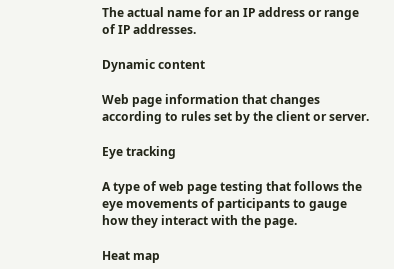The actual name for an IP address or range of IP addresses.

Dynamic content

Web page information that changes according to rules set by the client or server.

Eye tracking

A type of web page testing that follows the eye movements of participants to gauge how they interact with the page.

Heat map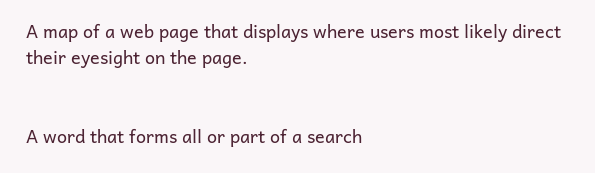A map of a web page that displays where users most likely direct their eyesight on the page.


A word that forms all or part of a search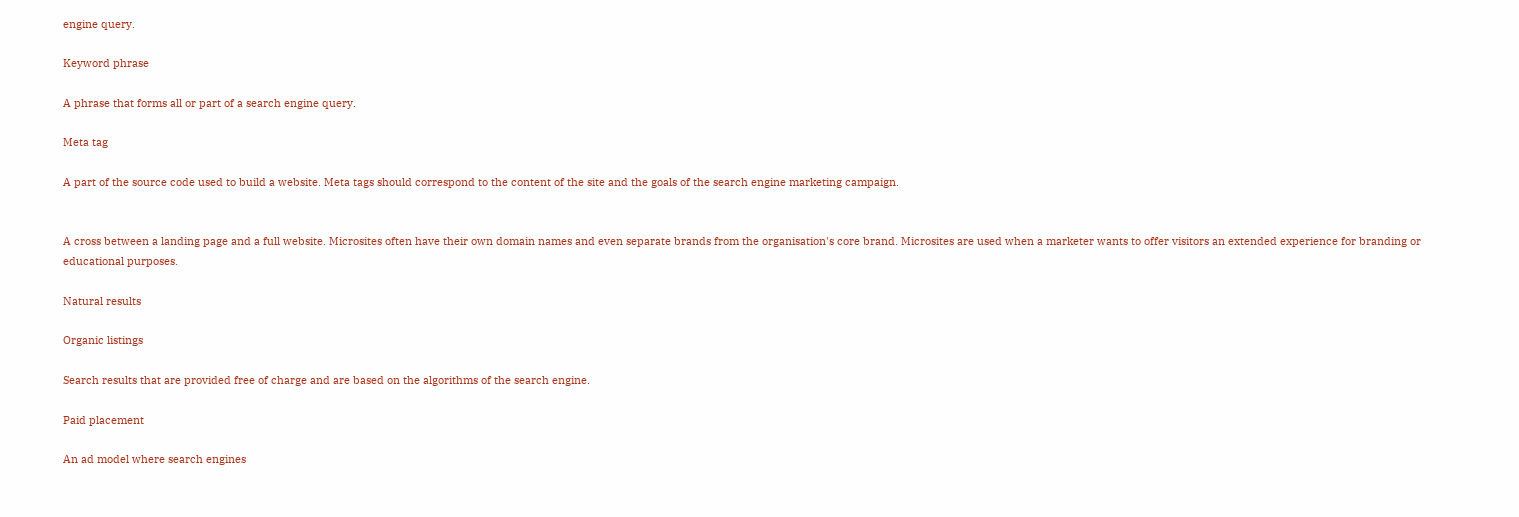engine query.

Keyword phrase

A phrase that forms all or part of a search engine query.

Meta tag

A part of the source code used to build a website. Meta tags should correspond to the content of the site and the goals of the search engine marketing campaign.


A cross between a landing page and a full website. Microsites often have their own domain names and even separate brands from the organisation's core brand. Microsites are used when a marketer wants to offer visitors an extended experience for branding or educational purposes.

Natural results

Organic listings

Search results that are provided free of charge and are based on the algorithms of the search engine.

Paid placement

An ad model where search engines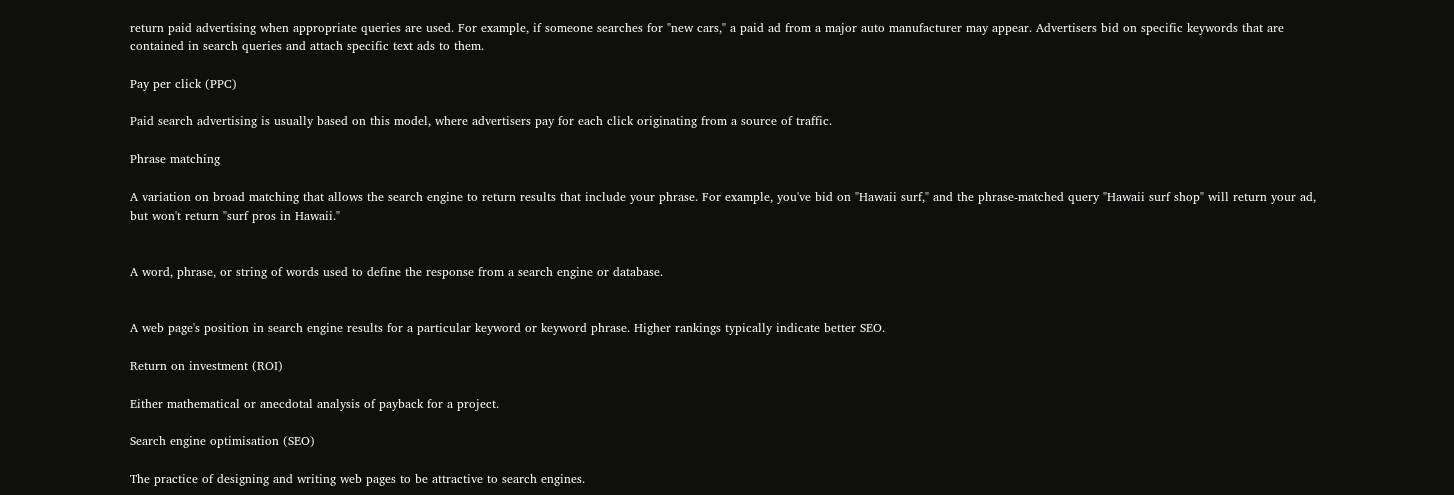return paid advertising when appropriate queries are used. For example, if someone searches for "new cars," a paid ad from a major auto manufacturer may appear. Advertisers bid on specific keywords that are contained in search queries and attach specific text ads to them.

Pay per click (PPC)

Paid search advertising is usually based on this model, where advertisers pay for each click originating from a source of traffic.

Phrase matching

A variation on broad matching that allows the search engine to return results that include your phrase. For example, you've bid on "Hawaii surf," and the phrase-matched query "Hawaii surf shop" will return your ad, but won't return "surf pros in Hawaii."


A word, phrase, or string of words used to define the response from a search engine or database.


A web page's position in search engine results for a particular keyword or keyword phrase. Higher rankings typically indicate better SEO.

Return on investment (ROI)

Either mathematical or anecdotal analysis of payback for a project.

Search engine optimisation (SEO)

The practice of designing and writing web pages to be attractive to search engines.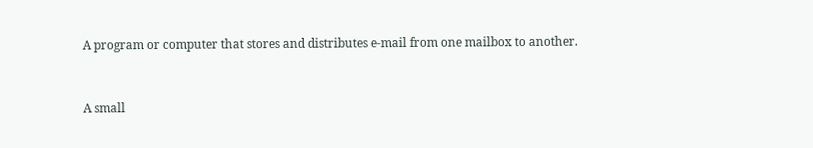A program or computer that stores and distributes e-mail from one mailbox to another.


A small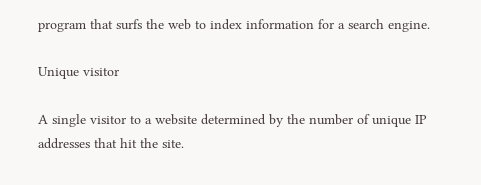program that surfs the web to index information for a search engine.

Unique visitor

A single visitor to a website determined by the number of unique IP addresses that hit the site.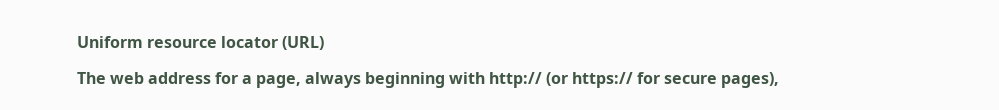Uniform resource locator (URL)

The web address for a page, always beginning with http:// (or https:// for secure pages),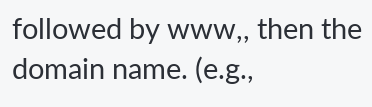followed by www,, then the domain name. (e.g.,